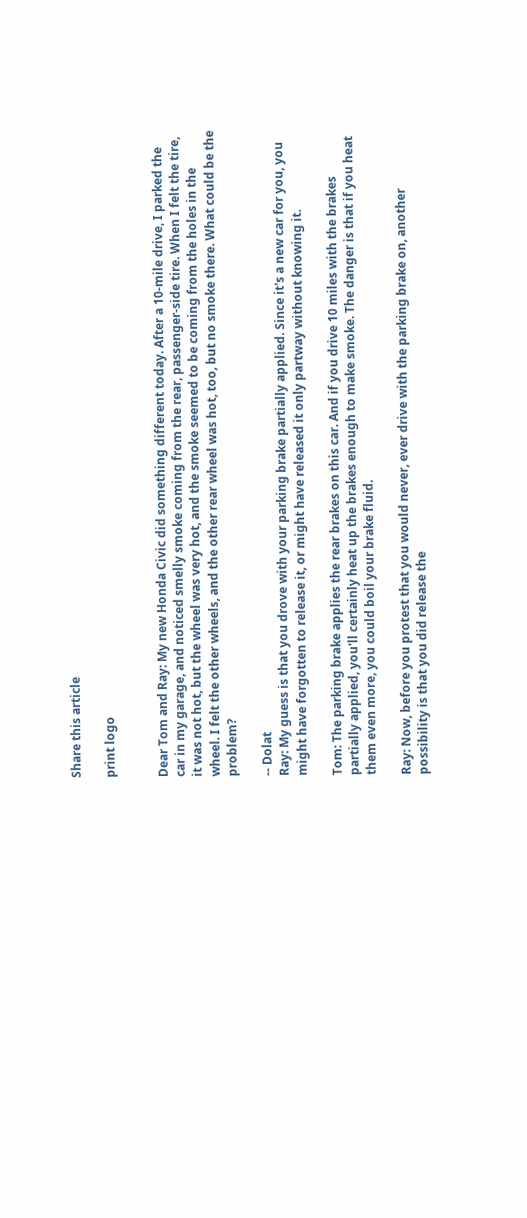Share this article

print logo


Dear Tom and Ray: My new Honda Civic did something different today. After a 10-mile drive, I parked the car in my garage, and noticed smelly smoke coming from the rear, passenger-side tire. When I felt the tire, it was not hot, but the wheel was very hot, and the smoke seemed to be coming from the holes in the wheel. I felt the other wheels, and the other rear wheel was hot, too, but no smoke there. What could be the problem?

-- Dolat
Ray: My guess is that you drove with your parking brake partially applied. Since it's a new car for you, you might have forgotten to release it, or might have released it only partway without knowing it.

Tom: The parking brake applies the rear brakes on this car. And if you drive 10 miles with the brakes partially applied, you'll certainly heat up the brakes enough to make smoke. The danger is that if you heat them even more, you could boil your brake fluid.

Ray: Now, before you protest that you would never, ever drive with the parking brake on, another possibility is that you did release the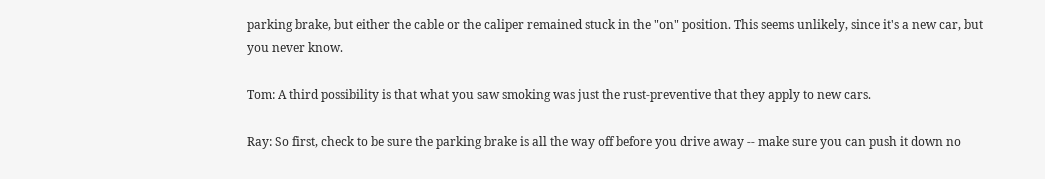parking brake, but either the cable or the caliper remained stuck in the "on" position. This seems unlikely, since it's a new car, but you never know.

Tom: A third possibility is that what you saw smoking was just the rust-preventive that they apply to new cars.

Ray: So first, check to be sure the parking brake is all the way off before you drive away -- make sure you can push it down no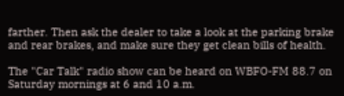farther. Then ask the dealer to take a look at the parking brake and rear brakes, and make sure they get clean bills of health.

The "Car Talk" radio show can be heard on WBFO-FM 88.7 on Saturday mornings at 6 and 10 a.m.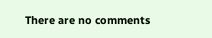There are no comments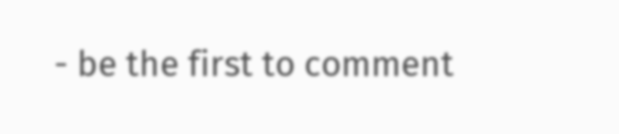- be the first to comment